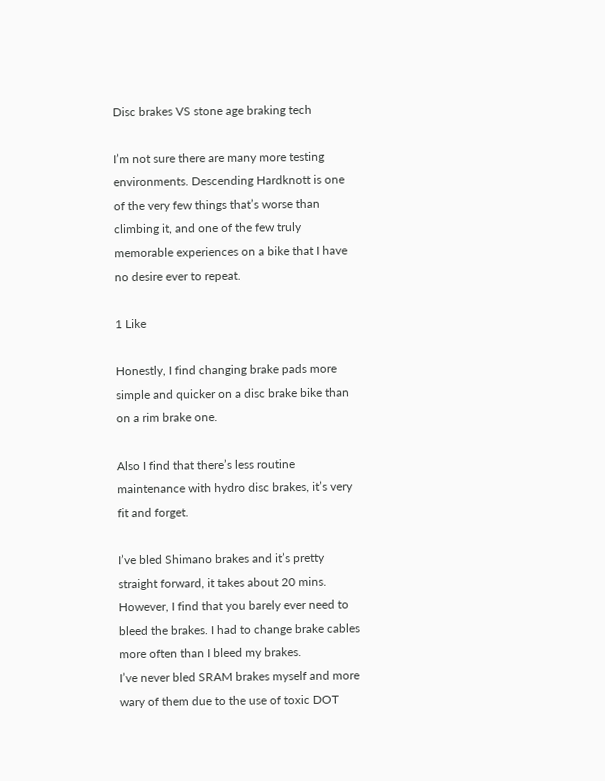Disc brakes VS stone age braking tech

I’m not sure there are many more testing environments. Descending Hardknott is one of the very few things that’s worse than climbing it, and one of the few truly memorable experiences on a bike that I have no desire ever to repeat.

1 Like

Honestly, I find changing brake pads more simple and quicker on a disc brake bike than on a rim brake one.

Also I find that there’s less routine maintenance with hydro disc brakes, it’s very fit and forget.

I’ve bled Shimano brakes and it’s pretty straight forward, it takes about 20 mins. However, I find that you barely ever need to bleed the brakes. I had to change brake cables more often than I bleed my brakes.
I’ve never bled SRAM brakes myself and more wary of them due to the use of toxic DOT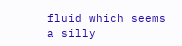fluid which seems a silly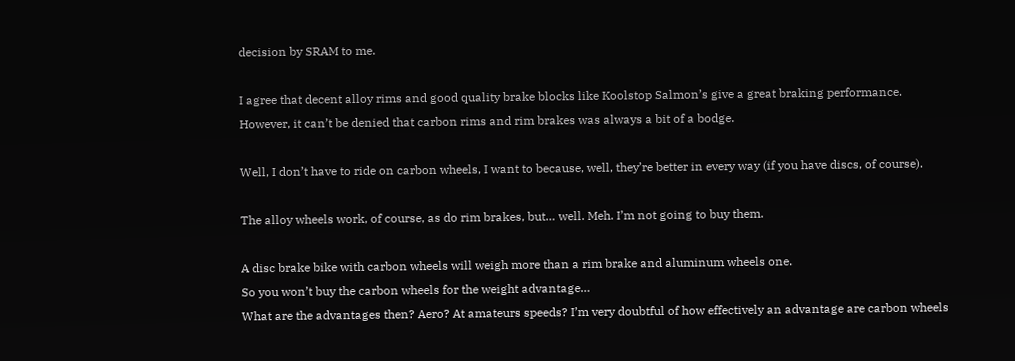decision by SRAM to me.

I agree that decent alloy rims and good quality brake blocks like Koolstop Salmon’s give a great braking performance. However, it can’t be denied that carbon rims and rim brakes was always a bit of a bodge.

Well, I don’t have to ride on carbon wheels, I want to because, well, they’re better in every way (if you have discs, of course).

The alloy wheels work, of course, as do rim brakes, but… well. Meh. I’m not going to buy them.

A disc brake bike with carbon wheels will weigh more than a rim brake and aluminum wheels one.
So you won’t buy the carbon wheels for the weight advantage…
What are the advantages then? Aero? At amateurs speeds? I’m very doubtful of how effectively an advantage are carbon wheels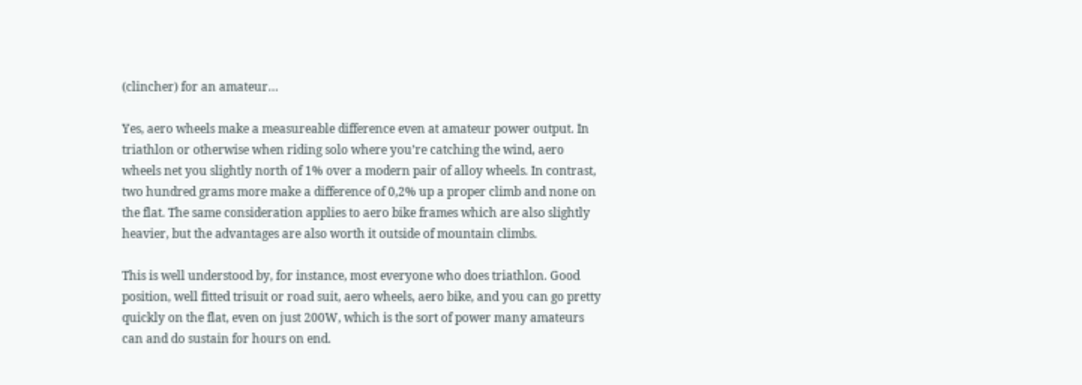(clincher) for an amateur…

Yes, aero wheels make a measureable difference even at amateur power output. In triathlon or otherwise when riding solo where you’re catching the wind, aero wheels net you slightly north of 1% over a modern pair of alloy wheels. In contrast, two hundred grams more make a difference of 0,2% up a proper climb and none on the flat. The same consideration applies to aero bike frames which are also slightly heavier, but the advantages are also worth it outside of mountain climbs.

This is well understood by, for instance, most everyone who does triathlon. Good position, well fitted trisuit or road suit, aero wheels, aero bike, and you can go pretty quickly on the flat, even on just 200W, which is the sort of power many amateurs can and do sustain for hours on end.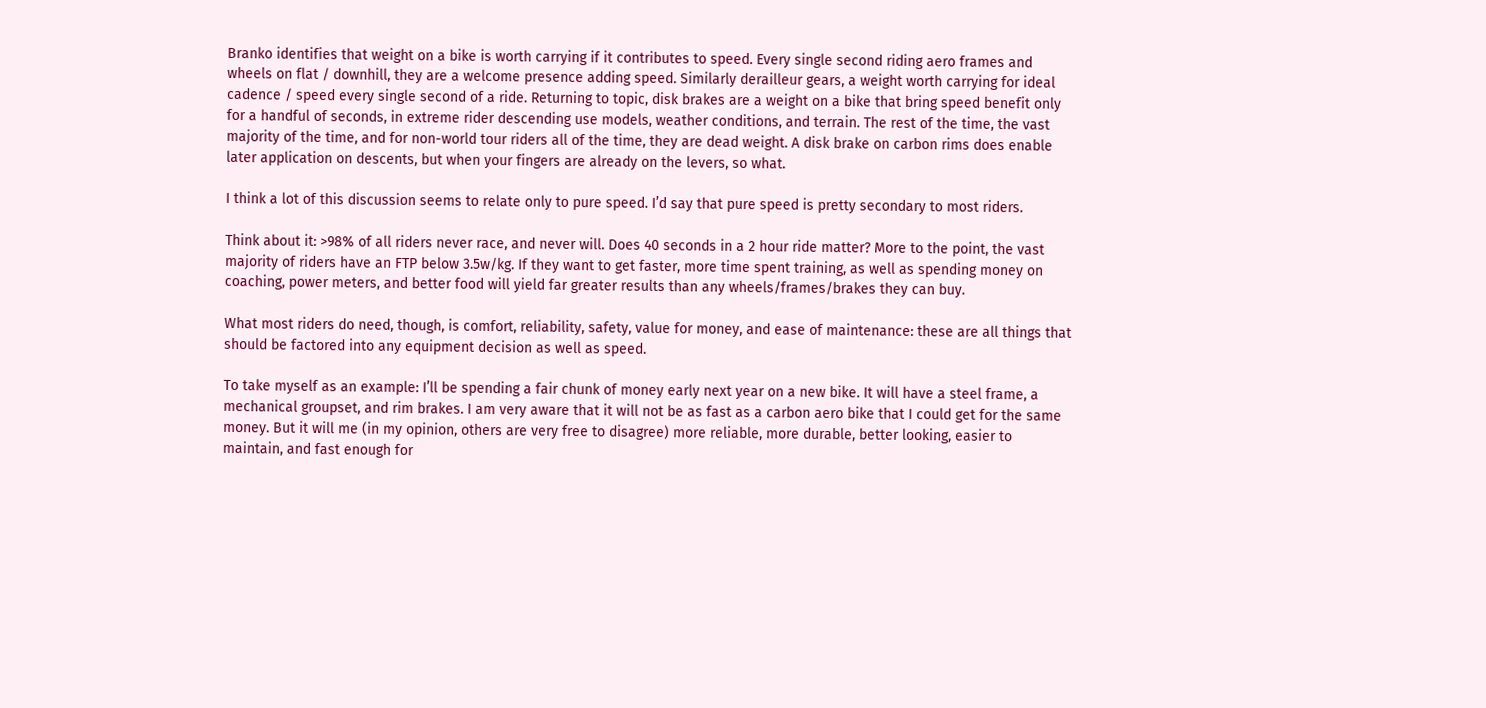Branko identifies that weight on a bike is worth carrying if it contributes to speed. Every single second riding aero frames and wheels on flat / downhill, they are a welcome presence adding speed. Similarly derailleur gears, a weight worth carrying for ideal cadence / speed every single second of a ride. Returning to topic, disk brakes are a weight on a bike that bring speed benefit only for a handful of seconds, in extreme rider descending use models, weather conditions, and terrain. The rest of the time, the vast majority of the time, and for non-world tour riders all of the time, they are dead weight. A disk brake on carbon rims does enable later application on descents, but when your fingers are already on the levers, so what.

I think a lot of this discussion seems to relate only to pure speed. I’d say that pure speed is pretty secondary to most riders.

Think about it: >98% of all riders never race, and never will. Does 40 seconds in a 2 hour ride matter? More to the point, the vast majority of riders have an FTP below 3.5w/kg. If they want to get faster, more time spent training, as well as spending money on coaching, power meters, and better food will yield far greater results than any wheels/frames/brakes they can buy.

What most riders do need, though, is comfort, reliability, safety, value for money, and ease of maintenance: these are all things that should be factored into any equipment decision as well as speed.

To take myself as an example: I’ll be spending a fair chunk of money early next year on a new bike. It will have a steel frame, a mechanical groupset, and rim brakes. I am very aware that it will not be as fast as a carbon aero bike that I could get for the same money. But it will me (in my opinion, others are very free to disagree) more reliable, more durable, better looking, easier to maintain, and fast enough for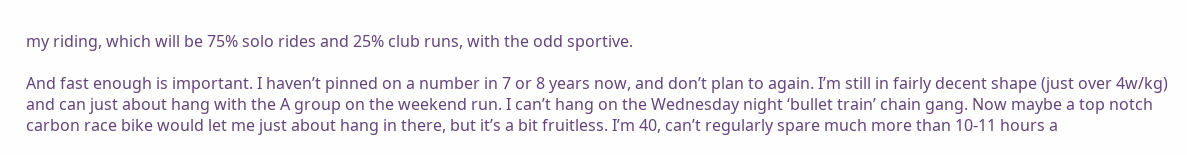my riding, which will be 75% solo rides and 25% club runs, with the odd sportive.

And fast enough is important. I haven’t pinned on a number in 7 or 8 years now, and don’t plan to again. I’m still in fairly decent shape (just over 4w/kg) and can just about hang with the A group on the weekend run. I can’t hang on the Wednesday night ‘bullet train’ chain gang. Now maybe a top notch carbon race bike would let me just about hang in there, but it’s a bit fruitless. I’m 40, can’t regularly spare much more than 10-11 hours a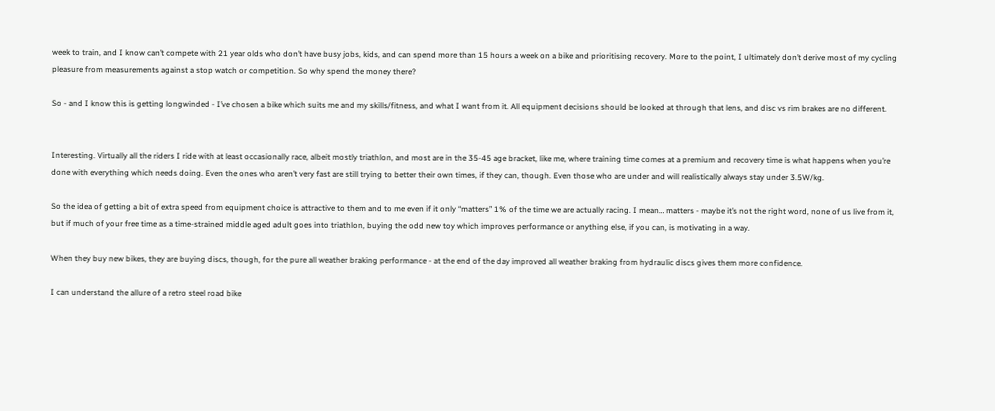week to train, and I know can’t compete with 21 year olds who don’t have busy jobs, kids, and can spend more than 15 hours a week on a bike and prioritising recovery. More to the point, I ultimately don’t derive most of my cycling pleasure from measurements against a stop watch or competition. So why spend the money there?

So - and I know this is getting longwinded - I’ve chosen a bike which suits me and my skills/fitness, and what I want from it. All equipment decisions should be looked at through that lens, and disc vs rim brakes are no different.


Interesting. Virtually all the riders I ride with at least occasionally race, albeit mostly triathlon, and most are in the 35-45 age bracket, like me, where training time comes at a premium and recovery time is what happens when you’re done with everything which needs doing. Even the ones who aren’t very fast are still trying to better their own times, if they can, though. Even those who are under and will realistically always stay under 3.5W/kg.

So the idea of getting a bit of extra speed from equipment choice is attractive to them and to me even if it only “matters” 1% of the time we are actually racing. I mean… matters - maybe it’s not the right word, none of us live from it, but if much of your free time as a time-strained middle aged adult goes into triathlon, buying the odd new toy which improves performance or anything else, if you can, is motivating in a way.

When they buy new bikes, they are buying discs, though, for the pure all weather braking performance - at the end of the day improved all weather braking from hydraulic discs gives them more confidence.

I can understand the allure of a retro steel road bike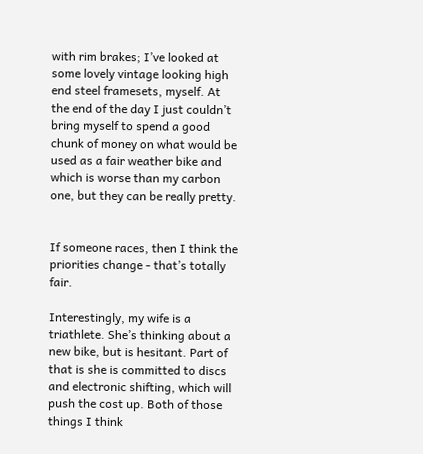with rim brakes; I’ve looked at some lovely vintage looking high end steel framesets, myself. At the end of the day I just couldn’t bring myself to spend a good chunk of money on what would be used as a fair weather bike and which is worse than my carbon one, but they can be really pretty.


If someone races, then I think the priorities change - that’s totally fair.

Interestingly, my wife is a triathlete. She’s thinking about a new bike, but is hesitant. Part of that is she is committed to discs and electronic shifting, which will push the cost up. Both of those things I think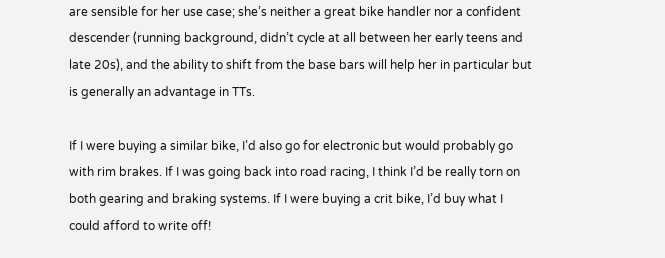are sensible for her use case; she’s neither a great bike handler nor a confident descender (running background, didn’t cycle at all between her early teens and late 20s), and the ability to shift from the base bars will help her in particular but is generally an advantage in TTs.

If I were buying a similar bike, I’d also go for electronic but would probably go with rim brakes. If I was going back into road racing, I think I’d be really torn on both gearing and braking systems. If I were buying a crit bike, I’d buy what I could afford to write off!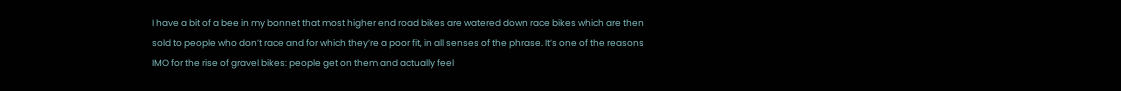I have a bit of a bee in my bonnet that most higher end road bikes are watered down race bikes which are then sold to people who don’t race and for which they’re a poor fit, in all senses of the phrase. It’s one of the reasons IMO for the rise of gravel bikes: people get on them and actually feel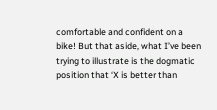comfortable and confident on a bike! But that aside, what I’ve been trying to illustrate is the dogmatic position that ‘X is better than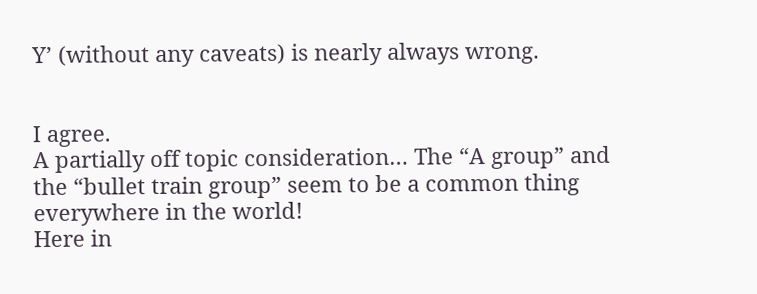Y’ (without any caveats) is nearly always wrong.


I agree.
A partially off topic consideration… The “A group” and the “bullet train group” seem to be a common thing everywhere in the world!
Here in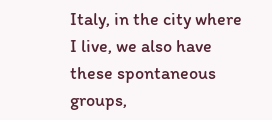Italy, in the city where I live, we also have these spontaneous groups,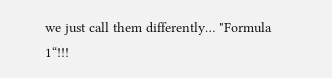we just call them differently… "Formula 1“!!!